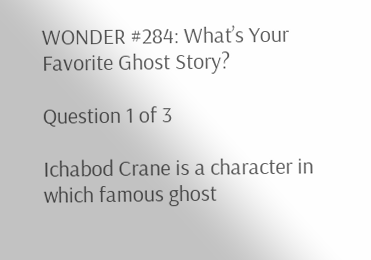WONDER #284: What’s Your Favorite Ghost Story?

Question 1 of 3

Ichabod Crane is a character in which famous ghost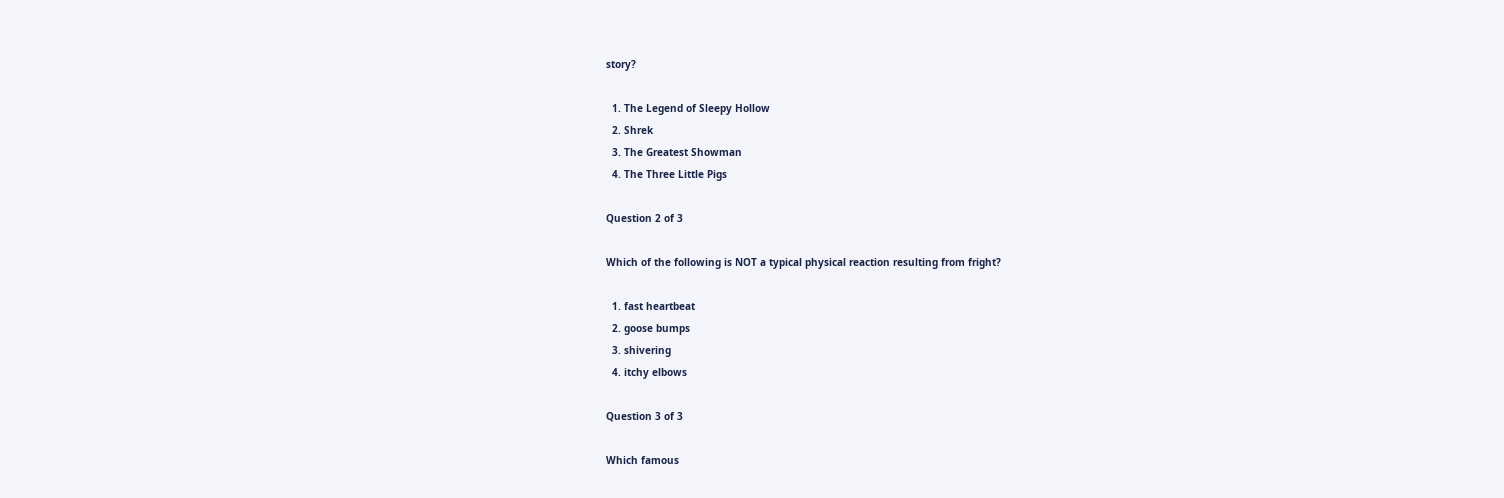story?

  1. The Legend of Sleepy Hollow
  2. Shrek
  3. The Greatest Showman
  4. The Three Little Pigs

Question 2 of 3

Which of the following is NOT a typical physical reaction resulting from fright?

  1. fast heartbeat
  2. goose bumps
  3. shivering
  4. itchy elbows

Question 3 of 3

Which famous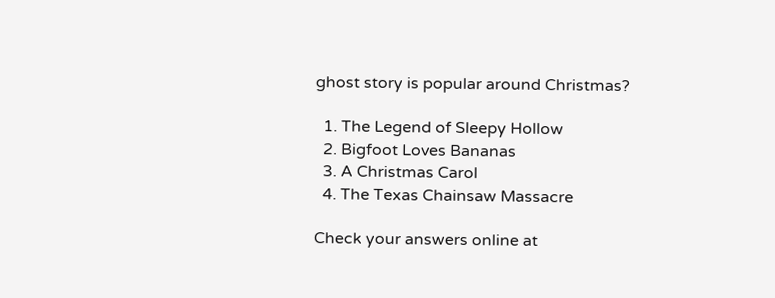ghost story is popular around Christmas?

  1. The Legend of Sleepy Hollow
  2. Bigfoot Loves Bananas
  3. A Christmas Carol
  4. The Texas Chainsaw Massacre

Check your answers online at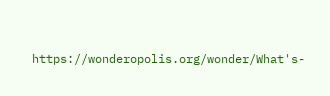https://wonderopolis.org/wonder/What's-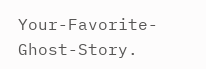Your-Favorite-Ghost-Story.